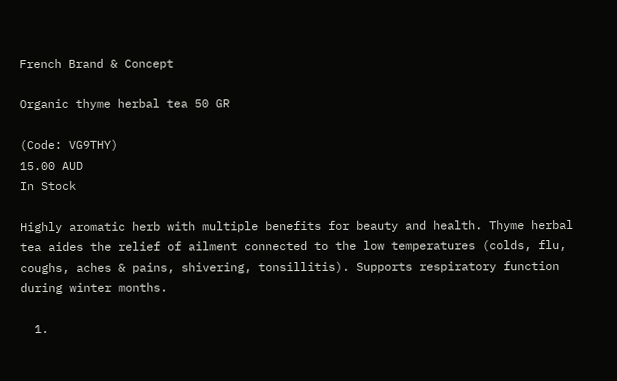French Brand & Concept

Organic thyme herbal tea 50 GR

(Code: VG9THY)
15.00 AUD
In Stock

Highly aromatic herb with multiple benefits for beauty and health. Thyme herbal tea aides the relief of ailment connected to the low temperatures (colds, flu, coughs, aches & pains, shivering, tonsillitis). Supports respiratory function during winter months.

  1.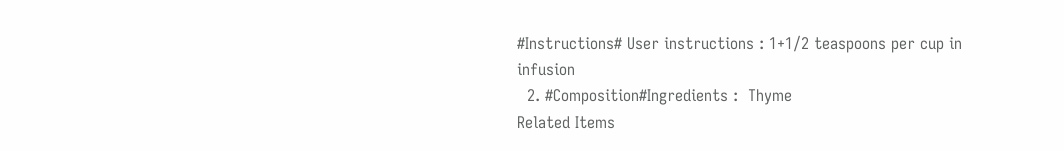#Instructions# User instructions : 1+1/2 teaspoons per cup in infusion
  2. #Composition#Ingredients :  Thyme
Related Items